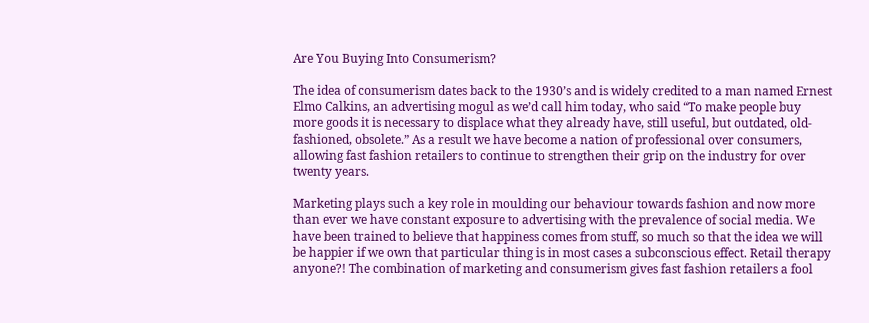Are You Buying Into Consumerism?

The idea of consumerism dates back to the 1930’s and is widely credited to a man named Ernest Elmo Calkins, an advertising mogul as we’d call him today, who said “To make people buy more goods it is necessary to displace what they already have, still useful, but outdated, old-fashioned, obsolete.” As a result we have become a nation of professional over consumers, allowing fast fashion retailers to continue to strengthen their grip on the industry for over twenty years.

Marketing plays such a key role in moulding our behaviour towards fashion and now more than ever we have constant exposure to advertising with the prevalence of social media. We have been trained to believe that happiness comes from stuff, so much so that the idea we will be happier if we own that particular thing is in most cases a subconscious effect. Retail therapy anyone?! The combination of marketing and consumerism gives fast fashion retailers a fool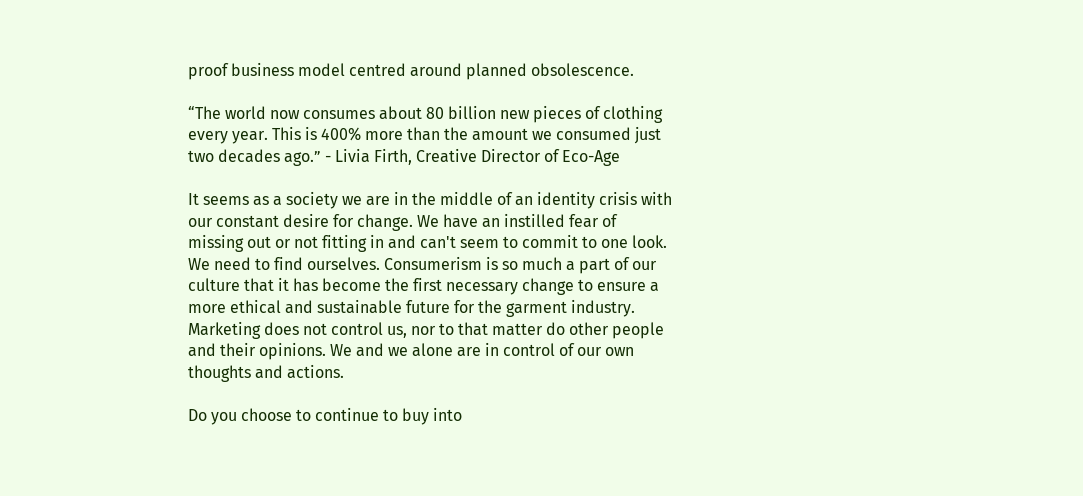proof business model centred around planned obsolescence.

“The world now consumes about 80 billion new pieces of clothing every year. This is 400% more than the amount we consumed just two decades ago.” - Livia Firth, Creative Director of Eco-Age

It seems as a society we are in the middle of an identity crisis with our constant desire for change. We have an instilled fear of missing out or not fitting in and can't seem to commit to one look. We need to find ourselves. Consumerism is so much a part of our culture that it has become the first necessary change to ensure a more ethical and sustainable future for the garment industry. Marketing does not control us, nor to that matter do other people and their opinions. We and we alone are in control of our own thoughts and actions.

Do you choose to continue to buy into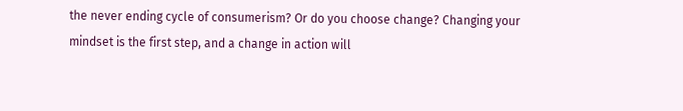the never ending cycle of consumerism? Or do you choose change? Changing your mindset is the first step, and a change in action will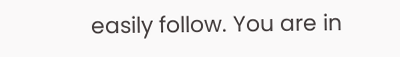easily follow. You are in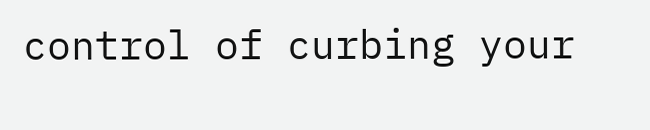control of curbing your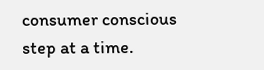consumer conscious step at a time.